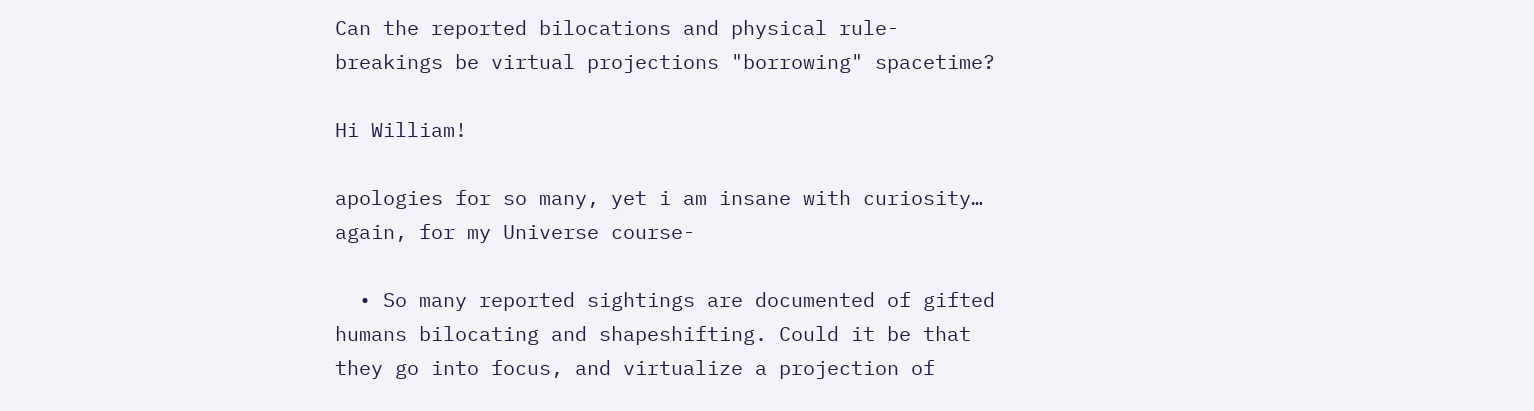Can the reported bilocations and physical rule-breakings be virtual projections "borrowing" spacetime?

Hi William!

apologies for so many, yet i am insane with curiosity… again, for my Universe course-

  • So many reported sightings are documented of gifted humans bilocating and shapeshifting. Could it be that they go into focus, and virtualize a projection of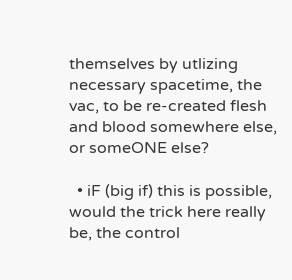themselves by utlizing necessary spacetime, the vac, to be re-created flesh and blood somewhere else, or someONE else?

  • iF (big if) this is possible, would the trick here really be, the control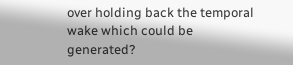over holding back the temporal wake which could be generated?